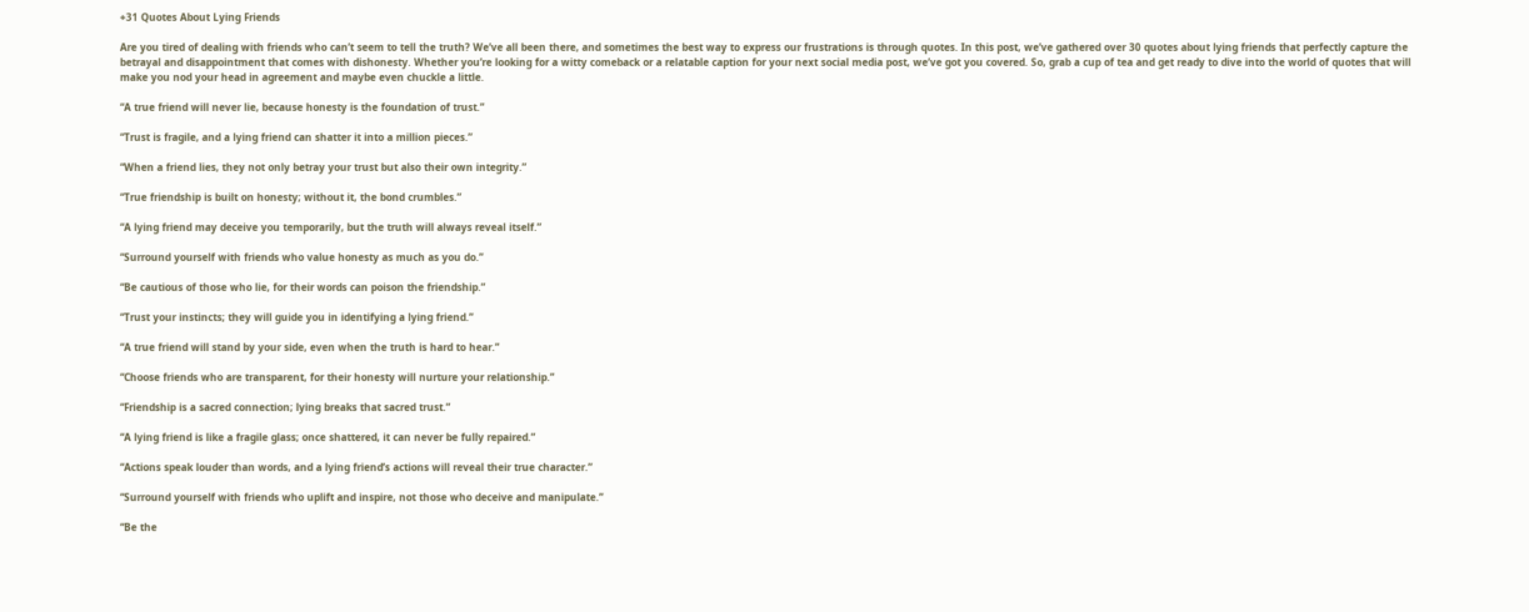+31 Quotes About Lying Friends

Are you tired of dealing with friends who can’t seem to tell the truth? We’ve all been there, and sometimes the best way to express our frustrations is through quotes. In this post, we’ve gathered over 30 quotes about lying friends that perfectly capture the betrayal and disappointment that comes with dishonesty. Whether you’re looking for a witty comeback or a relatable caption for your next social media post, we’ve got you covered. So, grab a cup of tea and get ready to dive into the world of quotes that will make you nod your head in agreement and maybe even chuckle a little.

“A true friend will never lie, because honesty is the foundation of trust.”

“Trust is fragile, and a lying friend can shatter it into a million pieces.”

“When a friend lies, they not only betray your trust but also their own integrity.”

“True friendship is built on honesty; without it, the bond crumbles.”

“A lying friend may deceive you temporarily, but the truth will always reveal itself.”

“Surround yourself with friends who value honesty as much as you do.”

“Be cautious of those who lie, for their words can poison the friendship.”

“Trust your instincts; they will guide you in identifying a lying friend.”

“A true friend will stand by your side, even when the truth is hard to hear.”

“Choose friends who are transparent, for their honesty will nurture your relationship.”

“Friendship is a sacred connection; lying breaks that sacred trust.”

“A lying friend is like a fragile glass; once shattered, it can never be fully repaired.”

“Actions speak louder than words, and a lying friend’s actions will reveal their true character.”

“Surround yourself with friends who uplift and inspire, not those who deceive and manipulate.”

“Be the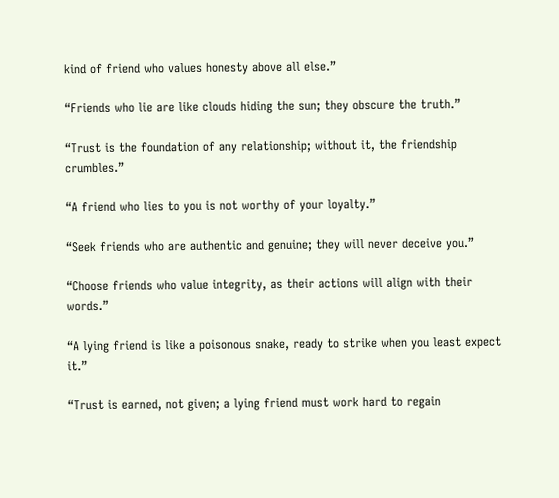kind of friend who values honesty above all else.”

“Friends who lie are like clouds hiding the sun; they obscure the truth.”

“Trust is the foundation of any relationship; without it, the friendship crumbles.”

“A friend who lies to you is not worthy of your loyalty.”

“Seek friends who are authentic and genuine; they will never deceive you.”

“Choose friends who value integrity, as their actions will align with their words.”

“A lying friend is like a poisonous snake, ready to strike when you least expect it.”

“Trust is earned, not given; a lying friend must work hard to regain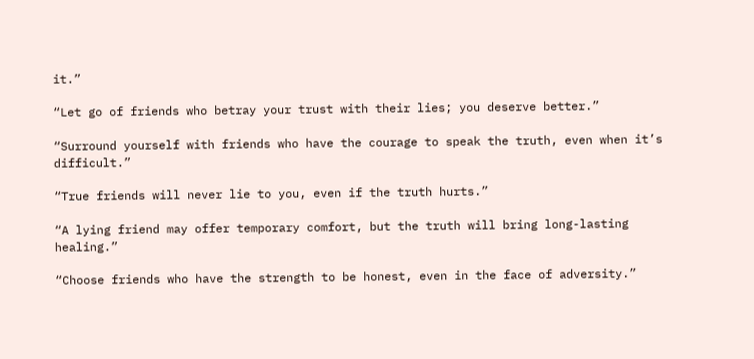it.”

“Let go of friends who betray your trust with their lies; you deserve better.”

“Surround yourself with friends who have the courage to speak the truth, even when it’s difficult.”

“True friends will never lie to you, even if the truth hurts.”

“A lying friend may offer temporary comfort, but the truth will bring long-lasting healing.”

“Choose friends who have the strength to be honest, even in the face of adversity.”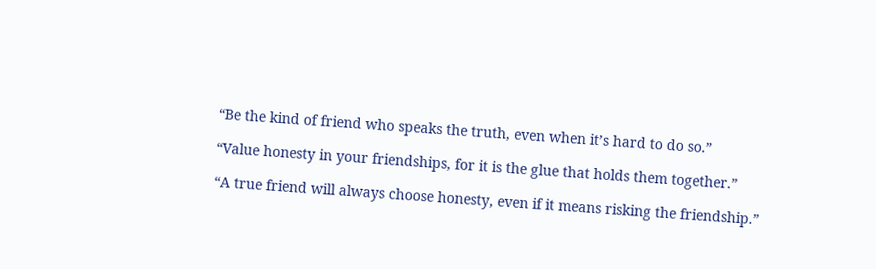“Be the kind of friend who speaks the truth, even when it’s hard to do so.”

“Value honesty in your friendships, for it is the glue that holds them together.”

“A true friend will always choose honesty, even if it means risking the friendship.”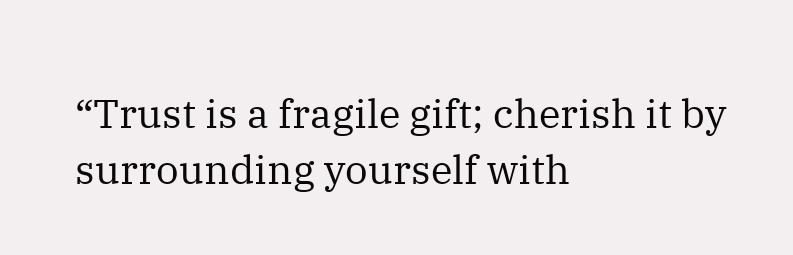“Trust is a fragile gift; cherish it by surrounding yourself with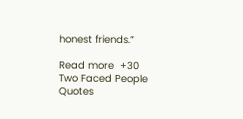honest friends.”

Read more  +30 Two Faced People Quotes